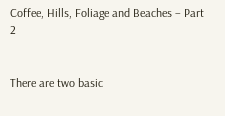Coffee, Hills, Foliage and Beaches – Part 2


There are two basic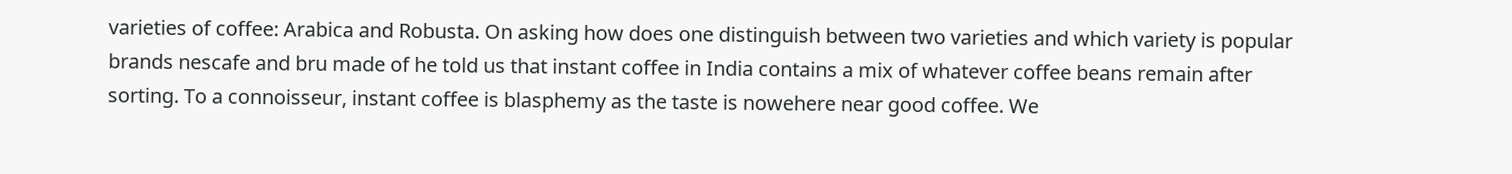varieties of coffee: Arabica and Robusta. On asking how does one distinguish between two varieties and which variety is popular brands nescafe and bru made of he told us that instant coffee in India contains a mix of whatever coffee beans remain after sorting. To a connoisseur, instant coffee is blasphemy as the taste is nowehere near good coffee. We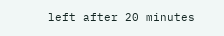left after 20 minutes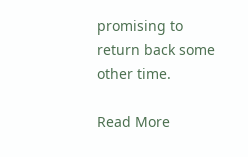promising to return back some other time.

Read More